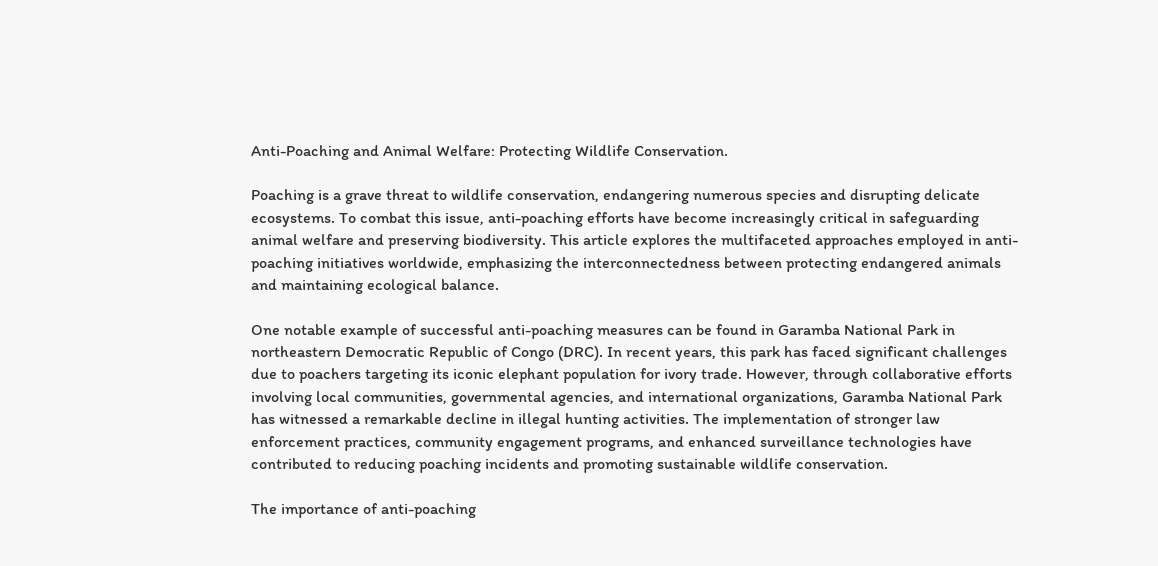Anti-Poaching and Animal Welfare: Protecting Wildlife Conservation.

Poaching is a grave threat to wildlife conservation, endangering numerous species and disrupting delicate ecosystems. To combat this issue, anti-poaching efforts have become increasingly critical in safeguarding animal welfare and preserving biodiversity. This article explores the multifaceted approaches employed in anti-poaching initiatives worldwide, emphasizing the interconnectedness between protecting endangered animals and maintaining ecological balance.

One notable example of successful anti-poaching measures can be found in Garamba National Park in northeastern Democratic Republic of Congo (DRC). In recent years, this park has faced significant challenges due to poachers targeting its iconic elephant population for ivory trade. However, through collaborative efforts involving local communities, governmental agencies, and international organizations, Garamba National Park has witnessed a remarkable decline in illegal hunting activities. The implementation of stronger law enforcement practices, community engagement programs, and enhanced surveillance technologies have contributed to reducing poaching incidents and promoting sustainable wildlife conservation.

The importance of anti-poaching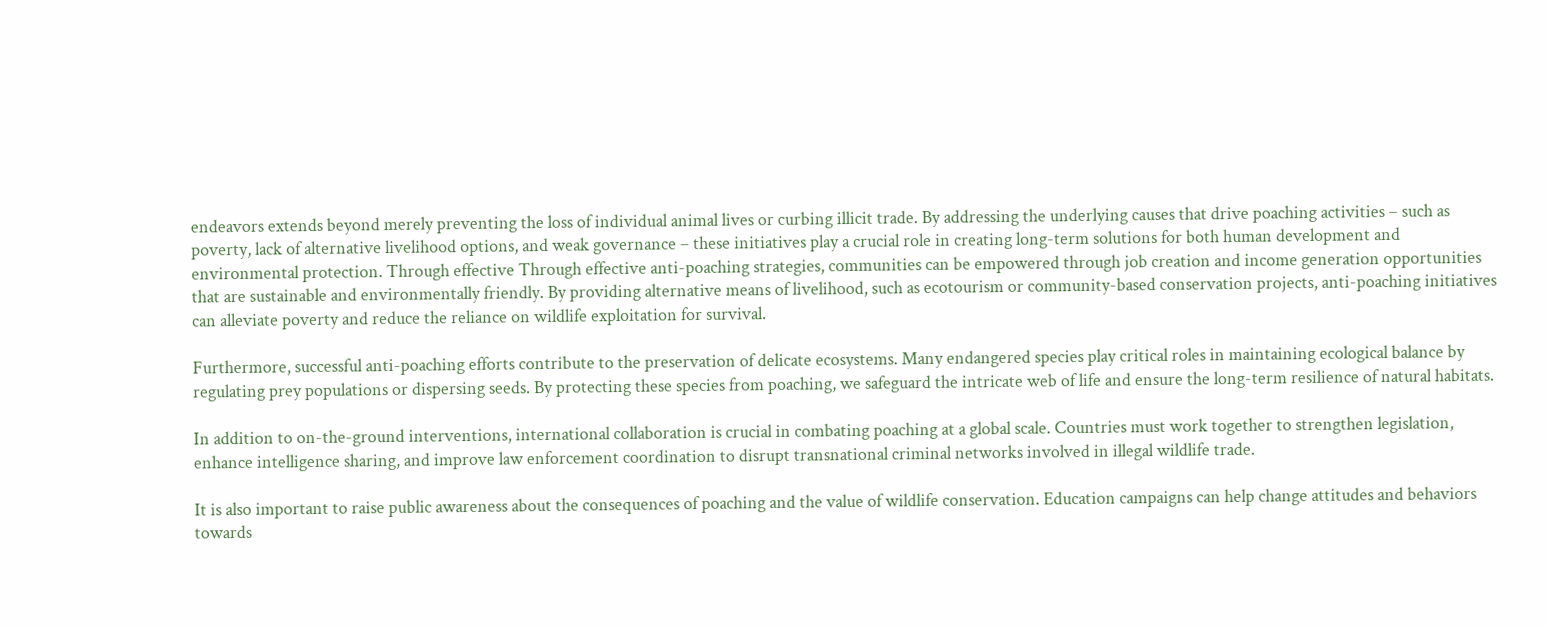endeavors extends beyond merely preventing the loss of individual animal lives or curbing illicit trade. By addressing the underlying causes that drive poaching activities – such as poverty, lack of alternative livelihood options, and weak governance – these initiatives play a crucial role in creating long-term solutions for both human development and environmental protection. Through effective Through effective anti-poaching strategies, communities can be empowered through job creation and income generation opportunities that are sustainable and environmentally friendly. By providing alternative means of livelihood, such as ecotourism or community-based conservation projects, anti-poaching initiatives can alleviate poverty and reduce the reliance on wildlife exploitation for survival.

Furthermore, successful anti-poaching efforts contribute to the preservation of delicate ecosystems. Many endangered species play critical roles in maintaining ecological balance by regulating prey populations or dispersing seeds. By protecting these species from poaching, we safeguard the intricate web of life and ensure the long-term resilience of natural habitats.

In addition to on-the-ground interventions, international collaboration is crucial in combating poaching at a global scale. Countries must work together to strengthen legislation, enhance intelligence sharing, and improve law enforcement coordination to disrupt transnational criminal networks involved in illegal wildlife trade.

It is also important to raise public awareness about the consequences of poaching and the value of wildlife conservation. Education campaigns can help change attitudes and behaviors towards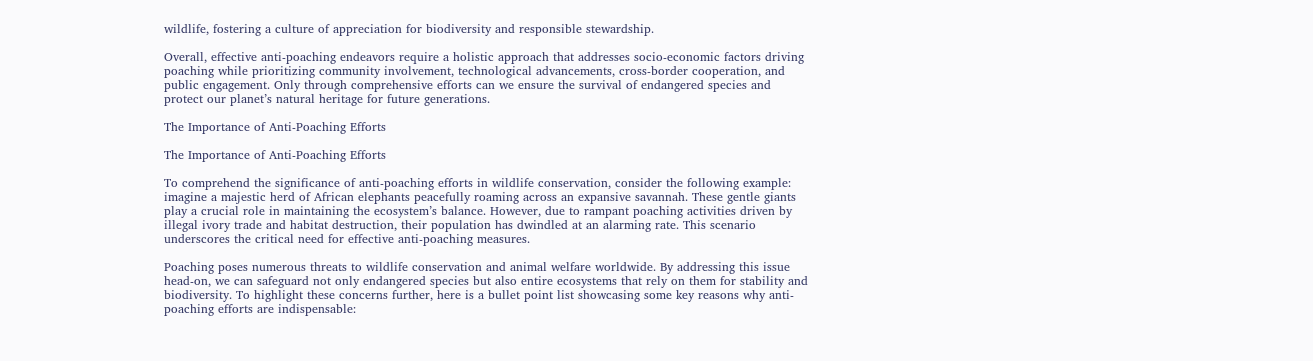wildlife, fostering a culture of appreciation for biodiversity and responsible stewardship.

Overall, effective anti-poaching endeavors require a holistic approach that addresses socio-economic factors driving poaching while prioritizing community involvement, technological advancements, cross-border cooperation, and public engagement. Only through comprehensive efforts can we ensure the survival of endangered species and protect our planet’s natural heritage for future generations.

The Importance of Anti-Poaching Efforts

The Importance of Anti-Poaching Efforts

To comprehend the significance of anti-poaching efforts in wildlife conservation, consider the following example: imagine a majestic herd of African elephants peacefully roaming across an expansive savannah. These gentle giants play a crucial role in maintaining the ecosystem’s balance. However, due to rampant poaching activities driven by illegal ivory trade and habitat destruction, their population has dwindled at an alarming rate. This scenario underscores the critical need for effective anti-poaching measures.

Poaching poses numerous threats to wildlife conservation and animal welfare worldwide. By addressing this issue head-on, we can safeguard not only endangered species but also entire ecosystems that rely on them for stability and biodiversity. To highlight these concerns further, here is a bullet point list showcasing some key reasons why anti-poaching efforts are indispensable: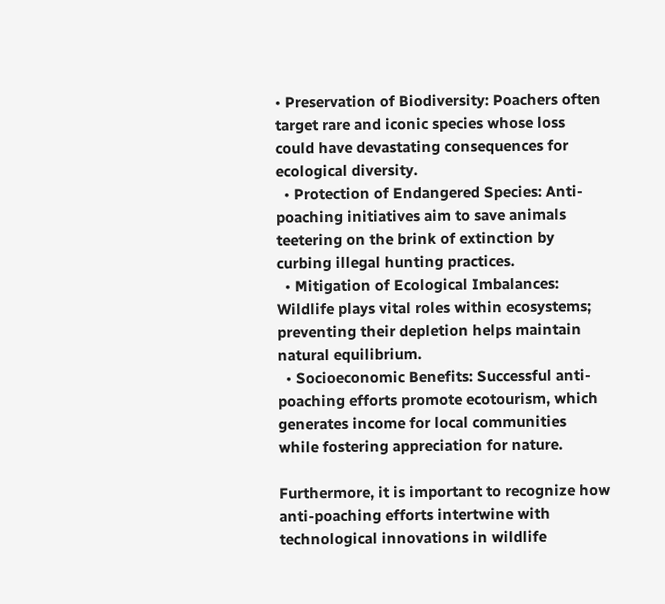• Preservation of Biodiversity: Poachers often target rare and iconic species whose loss could have devastating consequences for ecological diversity.
  • Protection of Endangered Species: Anti-poaching initiatives aim to save animals teetering on the brink of extinction by curbing illegal hunting practices.
  • Mitigation of Ecological Imbalances: Wildlife plays vital roles within ecosystems; preventing their depletion helps maintain natural equilibrium.
  • Socioeconomic Benefits: Successful anti-poaching efforts promote ecotourism, which generates income for local communities while fostering appreciation for nature.

Furthermore, it is important to recognize how anti-poaching efforts intertwine with technological innovations in wildlife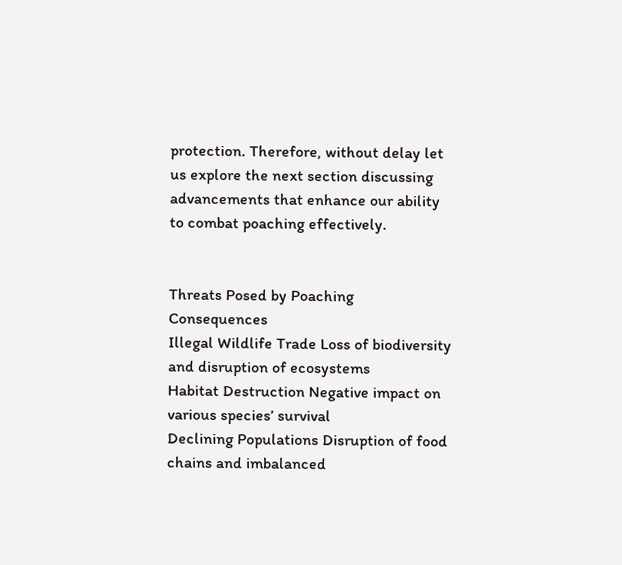protection. Therefore, without delay let us explore the next section discussing advancements that enhance our ability to combat poaching effectively.


Threats Posed by Poaching Consequences
Illegal Wildlife Trade Loss of biodiversity and disruption of ecosystems
Habitat Destruction Negative impact on various species’ survival
Declining Populations Disruption of food chains and imbalanced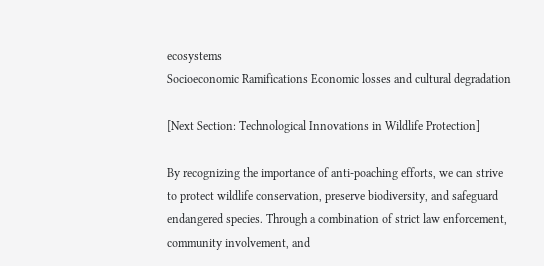ecosystems
Socioeconomic Ramifications Economic losses and cultural degradation

[Next Section: Technological Innovations in Wildlife Protection]

By recognizing the importance of anti-poaching efforts, we can strive to protect wildlife conservation, preserve biodiversity, and safeguard endangered species. Through a combination of strict law enforcement, community involvement, and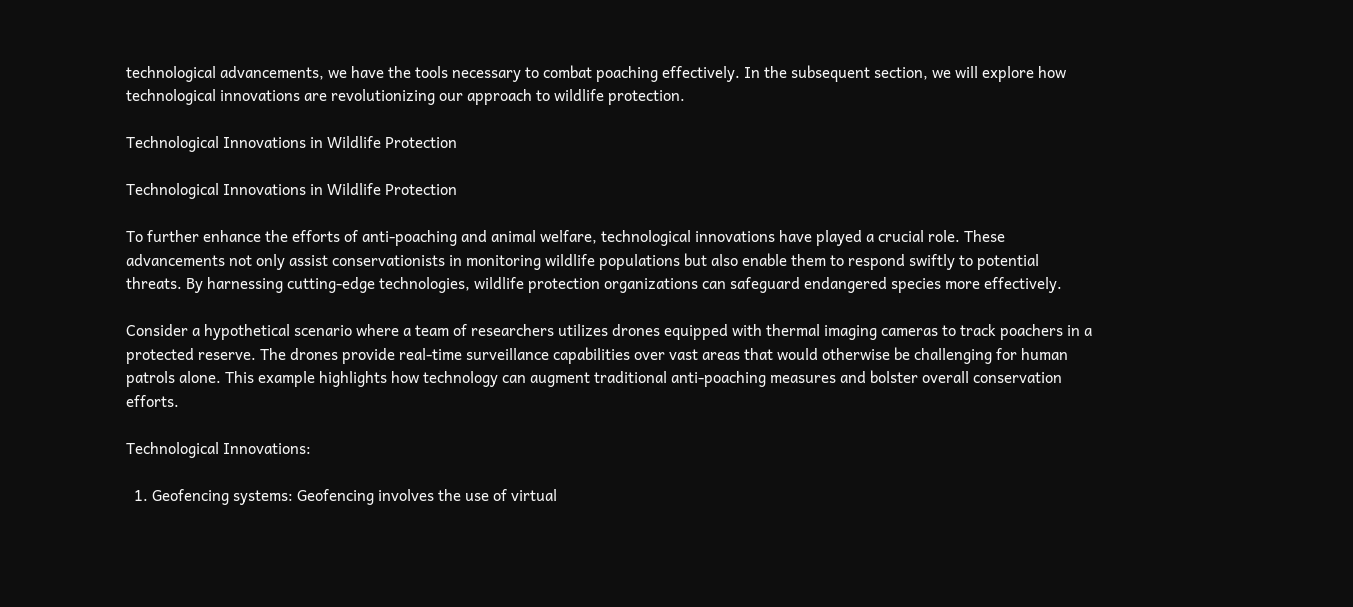technological advancements, we have the tools necessary to combat poaching effectively. In the subsequent section, we will explore how technological innovations are revolutionizing our approach to wildlife protection.

Technological Innovations in Wildlife Protection

Technological Innovations in Wildlife Protection

To further enhance the efforts of anti-poaching and animal welfare, technological innovations have played a crucial role. These advancements not only assist conservationists in monitoring wildlife populations but also enable them to respond swiftly to potential threats. By harnessing cutting-edge technologies, wildlife protection organizations can safeguard endangered species more effectively.

Consider a hypothetical scenario where a team of researchers utilizes drones equipped with thermal imaging cameras to track poachers in a protected reserve. The drones provide real-time surveillance capabilities over vast areas that would otherwise be challenging for human patrols alone. This example highlights how technology can augment traditional anti-poaching measures and bolster overall conservation efforts.

Technological Innovations:

  1. Geofencing systems: Geofencing involves the use of virtual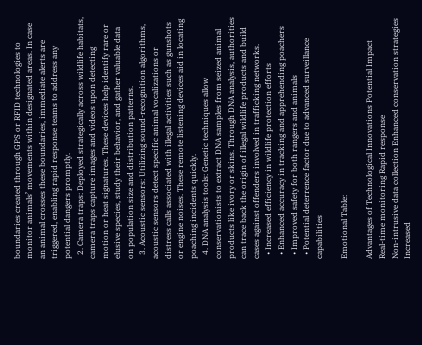boundaries created through GPS or RFID technologies to monitor animals’ movements within designated areas. In case an animal crosses these boundaries, immediate alerts are triggered, enabling rapid response teams to address any potential dangers promptly.
  2. Camera traps: Deployed strategically across wildlife habitats, camera traps capture images and videos upon detecting motion or heat signatures. These devices help identify rare or elusive species, study their behavior, and gather valuable data on population size and distribution patterns.
  3. Acoustic sensors: Utilizing sound-recognition algorithms, acoustic sensors detect specific animal vocalizations or distress calls associated with illegal activities such as gunshots or engine noises. These remote listening devices aid in locating poaching incidents quickly.
  4. DNA analysis tools: Genetic techniques allow conservationists to extract DNA samples from seized animal products like ivory or skins. Through DNA analysis, authorities can trace back the origin of illegal wildlife products and build cases against offenders involved in trafficking networks.
  • Increased efficiency in wildlife protection efforts
  • Enhanced accuracy in tracking and apprehending poachers
  • Improved safety for both rangers and animals
  • Potential deterrence factor due to advanced surveillance capabilities

Emotional Table:

Advantages of Technological Innovations Potential Impact
Real-time monitoring Rapid response
Non-intrusive data collection Enhanced conservation strategies
Increased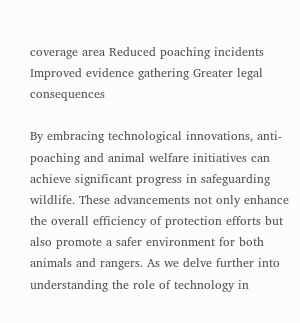coverage area Reduced poaching incidents
Improved evidence gathering Greater legal consequences

By embracing technological innovations, anti-poaching and animal welfare initiatives can achieve significant progress in safeguarding wildlife. These advancements not only enhance the overall efficiency of protection efforts but also promote a safer environment for both animals and rangers. As we delve further into understanding the role of technology in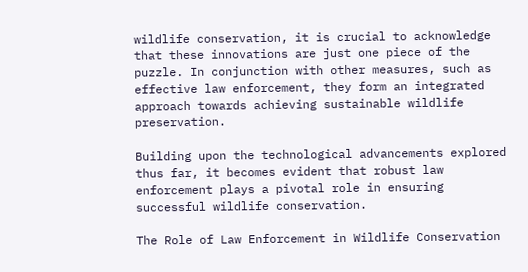wildlife conservation, it is crucial to acknowledge that these innovations are just one piece of the puzzle. In conjunction with other measures, such as effective law enforcement, they form an integrated approach towards achieving sustainable wildlife preservation.

Building upon the technological advancements explored thus far, it becomes evident that robust law enforcement plays a pivotal role in ensuring successful wildlife conservation.

The Role of Law Enforcement in Wildlife Conservation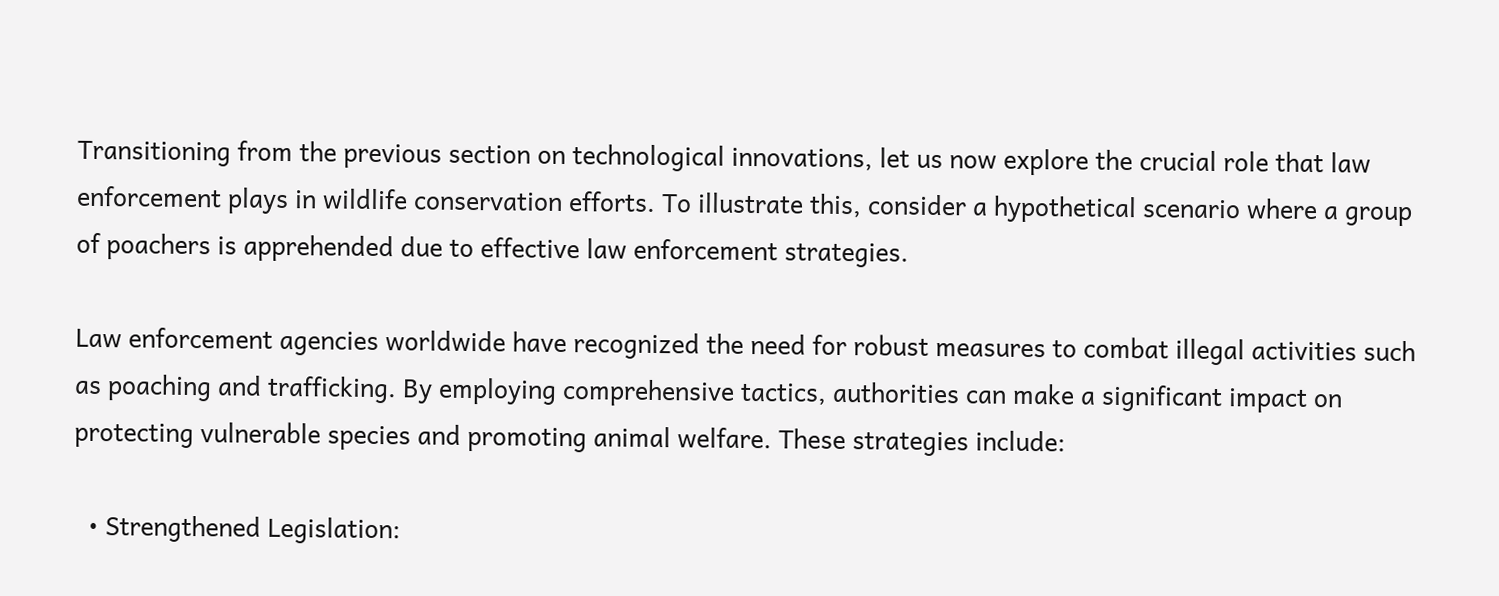Transitioning from the previous section on technological innovations, let us now explore the crucial role that law enforcement plays in wildlife conservation efforts. To illustrate this, consider a hypothetical scenario where a group of poachers is apprehended due to effective law enforcement strategies.

Law enforcement agencies worldwide have recognized the need for robust measures to combat illegal activities such as poaching and trafficking. By employing comprehensive tactics, authorities can make a significant impact on protecting vulnerable species and promoting animal welfare. These strategies include:

  • Strengthened Legislation: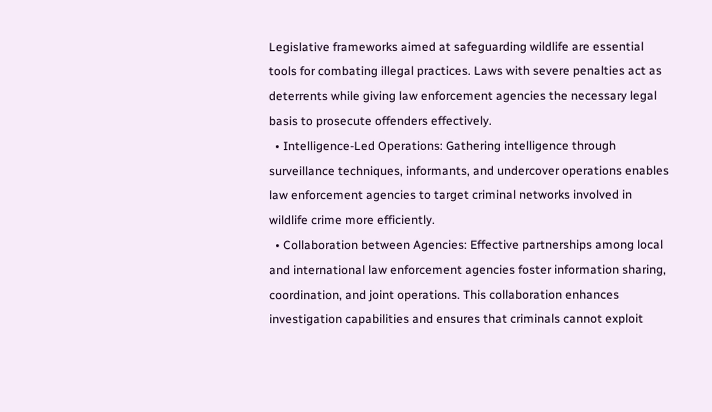Legislative frameworks aimed at safeguarding wildlife are essential tools for combating illegal practices. Laws with severe penalties act as deterrents while giving law enforcement agencies the necessary legal basis to prosecute offenders effectively.
  • Intelligence-Led Operations: Gathering intelligence through surveillance techniques, informants, and undercover operations enables law enforcement agencies to target criminal networks involved in wildlife crime more efficiently.
  • Collaboration between Agencies: Effective partnerships among local and international law enforcement agencies foster information sharing, coordination, and joint operations. This collaboration enhances investigation capabilities and ensures that criminals cannot exploit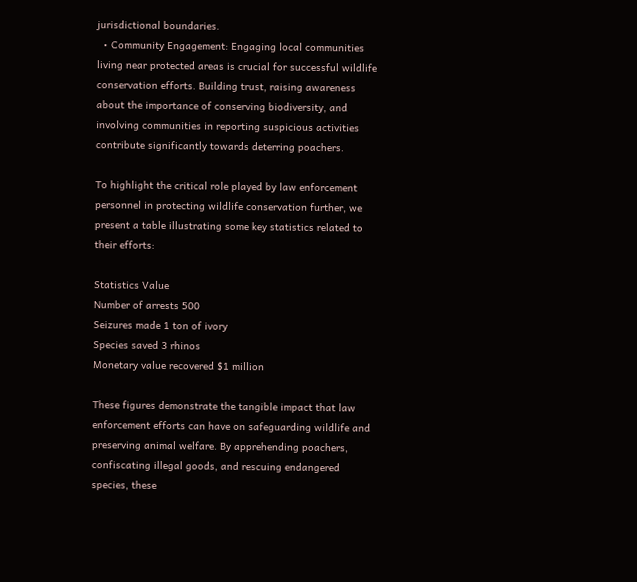jurisdictional boundaries.
  • Community Engagement: Engaging local communities living near protected areas is crucial for successful wildlife conservation efforts. Building trust, raising awareness about the importance of conserving biodiversity, and involving communities in reporting suspicious activities contribute significantly towards deterring poachers.

To highlight the critical role played by law enforcement personnel in protecting wildlife conservation further, we present a table illustrating some key statistics related to their efforts:

Statistics Value
Number of arrests 500
Seizures made 1 ton of ivory
Species saved 3 rhinos
Monetary value recovered $1 million

These figures demonstrate the tangible impact that law enforcement efforts can have on safeguarding wildlife and preserving animal welfare. By apprehending poachers, confiscating illegal goods, and rescuing endangered species, these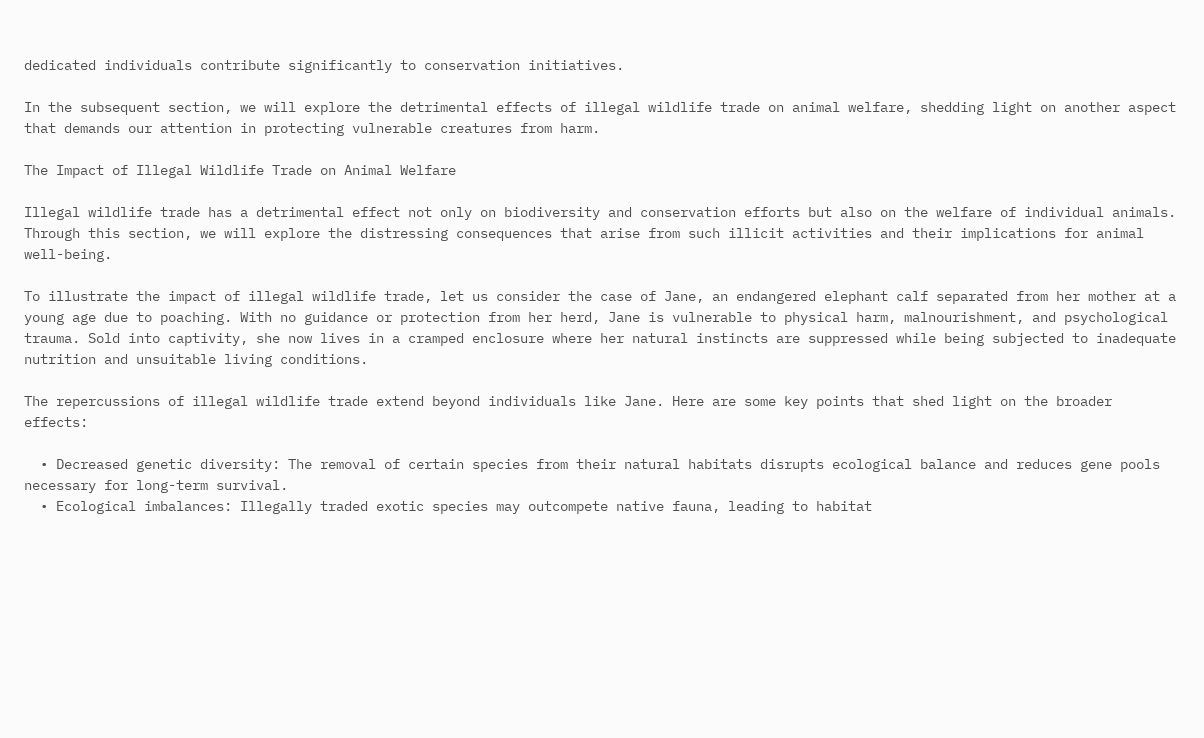dedicated individuals contribute significantly to conservation initiatives.

In the subsequent section, we will explore the detrimental effects of illegal wildlife trade on animal welfare, shedding light on another aspect that demands our attention in protecting vulnerable creatures from harm.

The Impact of Illegal Wildlife Trade on Animal Welfare

Illegal wildlife trade has a detrimental effect not only on biodiversity and conservation efforts but also on the welfare of individual animals. Through this section, we will explore the distressing consequences that arise from such illicit activities and their implications for animal well-being.

To illustrate the impact of illegal wildlife trade, let us consider the case of Jane, an endangered elephant calf separated from her mother at a young age due to poaching. With no guidance or protection from her herd, Jane is vulnerable to physical harm, malnourishment, and psychological trauma. Sold into captivity, she now lives in a cramped enclosure where her natural instincts are suppressed while being subjected to inadequate nutrition and unsuitable living conditions.

The repercussions of illegal wildlife trade extend beyond individuals like Jane. Here are some key points that shed light on the broader effects:

  • Decreased genetic diversity: The removal of certain species from their natural habitats disrupts ecological balance and reduces gene pools necessary for long-term survival.
  • Ecological imbalances: Illegally traded exotic species may outcompete native fauna, leading to habitat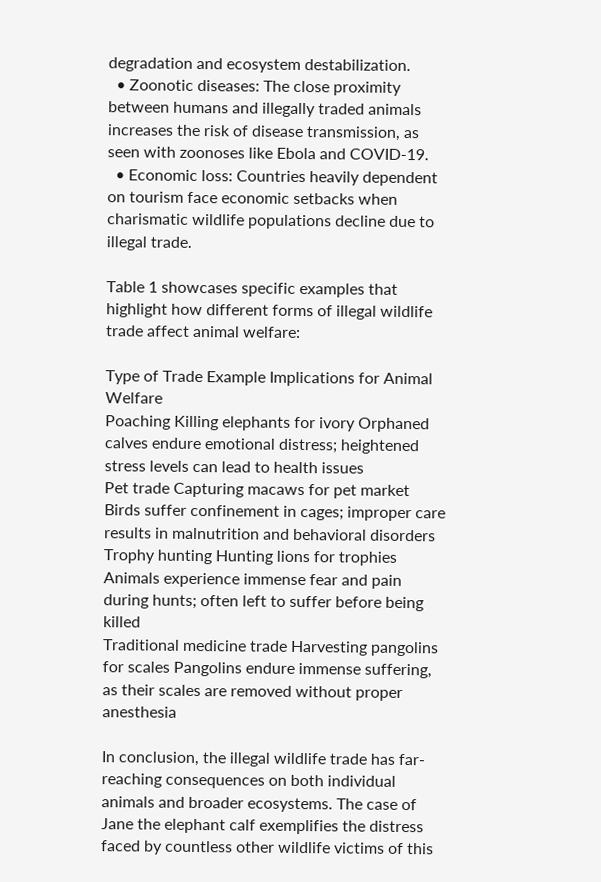degradation and ecosystem destabilization.
  • Zoonotic diseases: The close proximity between humans and illegally traded animals increases the risk of disease transmission, as seen with zoonoses like Ebola and COVID-19.
  • Economic loss: Countries heavily dependent on tourism face economic setbacks when charismatic wildlife populations decline due to illegal trade.

Table 1 showcases specific examples that highlight how different forms of illegal wildlife trade affect animal welfare:

Type of Trade Example Implications for Animal Welfare
Poaching Killing elephants for ivory Orphaned calves endure emotional distress; heightened stress levels can lead to health issues
Pet trade Capturing macaws for pet market Birds suffer confinement in cages; improper care results in malnutrition and behavioral disorders
Trophy hunting Hunting lions for trophies Animals experience immense fear and pain during hunts; often left to suffer before being killed
Traditional medicine trade Harvesting pangolins for scales Pangolins endure immense suffering, as their scales are removed without proper anesthesia

In conclusion, the illegal wildlife trade has far-reaching consequences on both individual animals and broader ecosystems. The case of Jane the elephant calf exemplifies the distress faced by countless other wildlife victims of this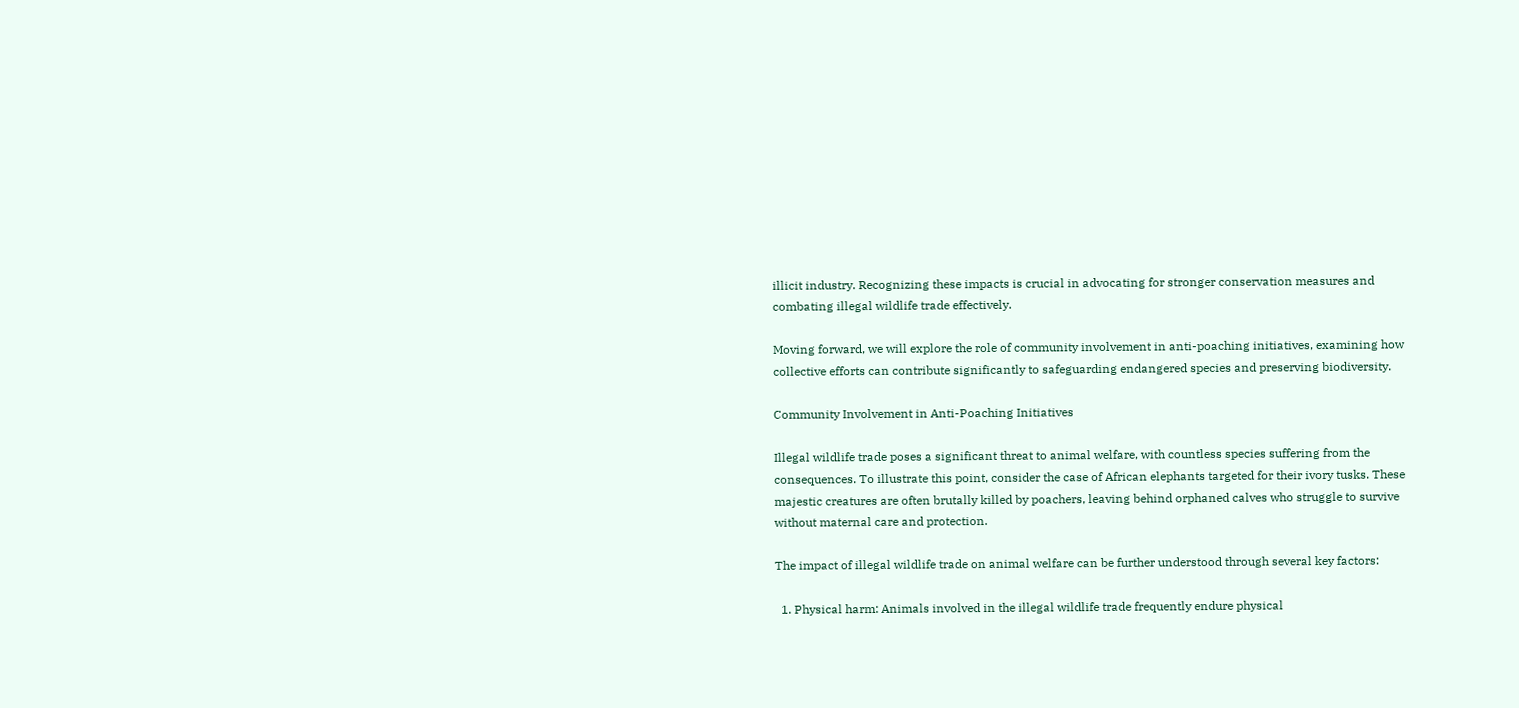illicit industry. Recognizing these impacts is crucial in advocating for stronger conservation measures and combating illegal wildlife trade effectively.

Moving forward, we will explore the role of community involvement in anti-poaching initiatives, examining how collective efforts can contribute significantly to safeguarding endangered species and preserving biodiversity.

Community Involvement in Anti-Poaching Initiatives

Illegal wildlife trade poses a significant threat to animal welfare, with countless species suffering from the consequences. To illustrate this point, consider the case of African elephants targeted for their ivory tusks. These majestic creatures are often brutally killed by poachers, leaving behind orphaned calves who struggle to survive without maternal care and protection.

The impact of illegal wildlife trade on animal welfare can be further understood through several key factors:

  1. Physical harm: Animals involved in the illegal wildlife trade frequently endure physical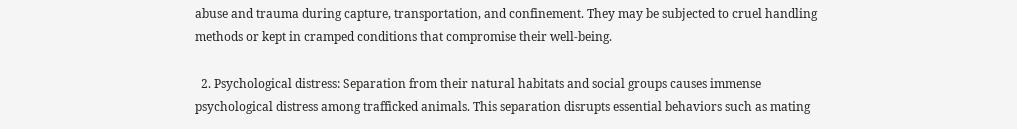abuse and trauma during capture, transportation, and confinement. They may be subjected to cruel handling methods or kept in cramped conditions that compromise their well-being.

  2. Psychological distress: Separation from their natural habitats and social groups causes immense psychological distress among trafficked animals. This separation disrupts essential behaviors such as mating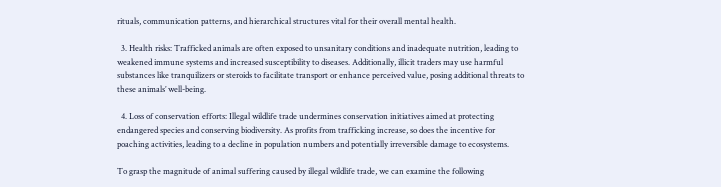rituals, communication patterns, and hierarchical structures vital for their overall mental health.

  3. Health risks: Trafficked animals are often exposed to unsanitary conditions and inadequate nutrition, leading to weakened immune systems and increased susceptibility to diseases. Additionally, illicit traders may use harmful substances like tranquilizers or steroids to facilitate transport or enhance perceived value, posing additional threats to these animals’ well-being.

  4. Loss of conservation efforts: Illegal wildlife trade undermines conservation initiatives aimed at protecting endangered species and conserving biodiversity. As profits from trafficking increase, so does the incentive for poaching activities, leading to a decline in population numbers and potentially irreversible damage to ecosystems.

To grasp the magnitude of animal suffering caused by illegal wildlife trade, we can examine the following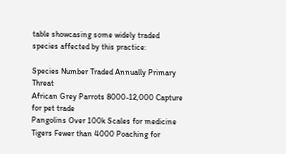table showcasing some widely traded species affected by this practice:

Species Number Traded Annually Primary Threat
African Grey Parrots 8000-12,000 Capture for pet trade
Pangolins Over 100k Scales for medicine
Tigers Fewer than 4000 Poaching for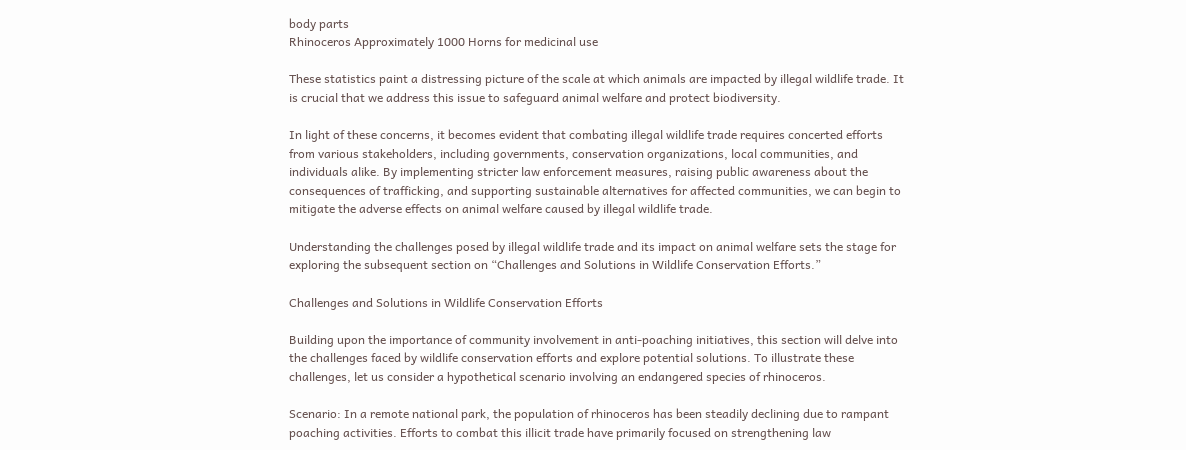body parts
Rhinoceros Approximately 1000 Horns for medicinal use

These statistics paint a distressing picture of the scale at which animals are impacted by illegal wildlife trade. It is crucial that we address this issue to safeguard animal welfare and protect biodiversity.

In light of these concerns, it becomes evident that combating illegal wildlife trade requires concerted efforts from various stakeholders, including governments, conservation organizations, local communities, and individuals alike. By implementing stricter law enforcement measures, raising public awareness about the consequences of trafficking, and supporting sustainable alternatives for affected communities, we can begin to mitigate the adverse effects on animal welfare caused by illegal wildlife trade.

Understanding the challenges posed by illegal wildlife trade and its impact on animal welfare sets the stage for exploring the subsequent section on “Challenges and Solutions in Wildlife Conservation Efforts.”

Challenges and Solutions in Wildlife Conservation Efforts

Building upon the importance of community involvement in anti-poaching initiatives, this section will delve into the challenges faced by wildlife conservation efforts and explore potential solutions. To illustrate these challenges, let us consider a hypothetical scenario involving an endangered species of rhinoceros.

Scenario: In a remote national park, the population of rhinoceros has been steadily declining due to rampant poaching activities. Efforts to combat this illicit trade have primarily focused on strengthening law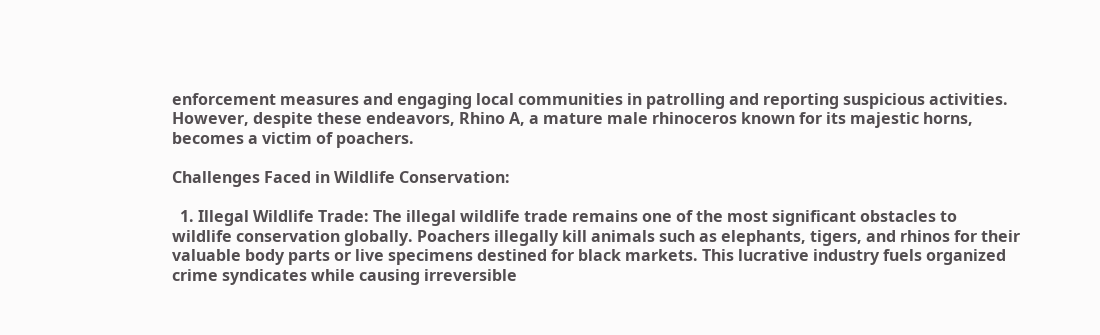enforcement measures and engaging local communities in patrolling and reporting suspicious activities. However, despite these endeavors, Rhino A, a mature male rhinoceros known for its majestic horns, becomes a victim of poachers.

Challenges Faced in Wildlife Conservation:

  1. Illegal Wildlife Trade: The illegal wildlife trade remains one of the most significant obstacles to wildlife conservation globally. Poachers illegally kill animals such as elephants, tigers, and rhinos for their valuable body parts or live specimens destined for black markets. This lucrative industry fuels organized crime syndicates while causing irreversible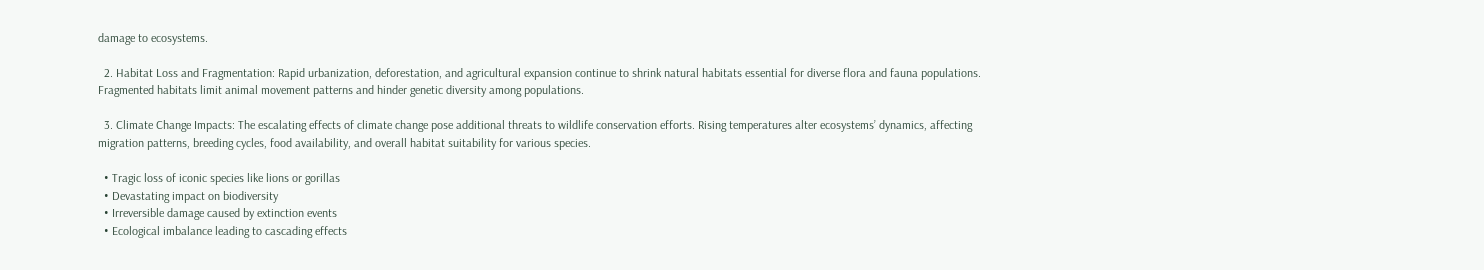damage to ecosystems.

  2. Habitat Loss and Fragmentation: Rapid urbanization, deforestation, and agricultural expansion continue to shrink natural habitats essential for diverse flora and fauna populations. Fragmented habitats limit animal movement patterns and hinder genetic diversity among populations.

  3. Climate Change Impacts: The escalating effects of climate change pose additional threats to wildlife conservation efforts. Rising temperatures alter ecosystems’ dynamics, affecting migration patterns, breeding cycles, food availability, and overall habitat suitability for various species.

  • Tragic loss of iconic species like lions or gorillas
  • Devastating impact on biodiversity
  • Irreversible damage caused by extinction events
  • Ecological imbalance leading to cascading effects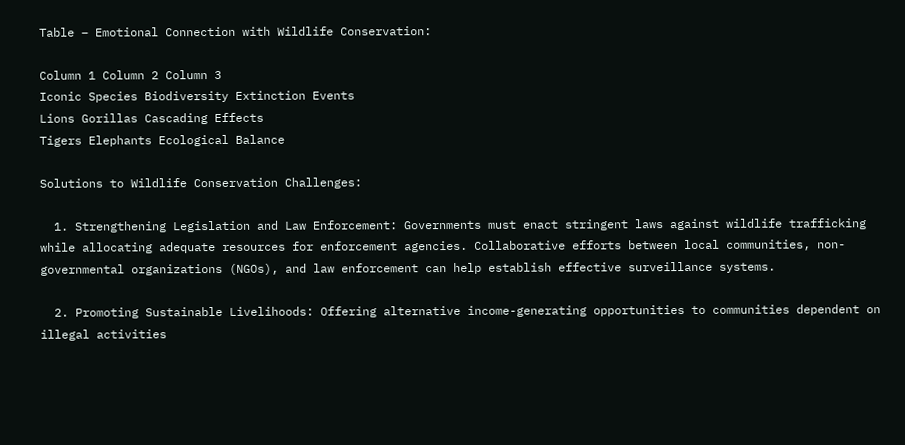Table – Emotional Connection with Wildlife Conservation:

Column 1 Column 2 Column 3
Iconic Species Biodiversity Extinction Events
Lions Gorillas Cascading Effects
Tigers Elephants Ecological Balance

Solutions to Wildlife Conservation Challenges:

  1. Strengthening Legislation and Law Enforcement: Governments must enact stringent laws against wildlife trafficking while allocating adequate resources for enforcement agencies. Collaborative efforts between local communities, non-governmental organizations (NGOs), and law enforcement can help establish effective surveillance systems.

  2. Promoting Sustainable Livelihoods: Offering alternative income-generating opportunities to communities dependent on illegal activities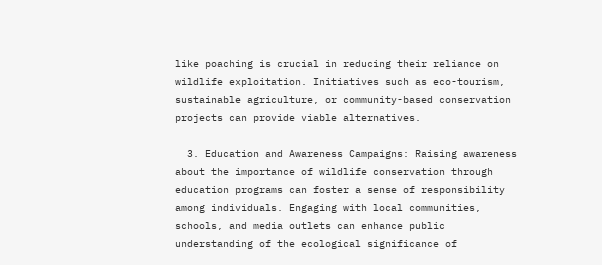like poaching is crucial in reducing their reliance on wildlife exploitation. Initiatives such as eco-tourism, sustainable agriculture, or community-based conservation projects can provide viable alternatives.

  3. Education and Awareness Campaigns: Raising awareness about the importance of wildlife conservation through education programs can foster a sense of responsibility among individuals. Engaging with local communities, schools, and media outlets can enhance public understanding of the ecological significance of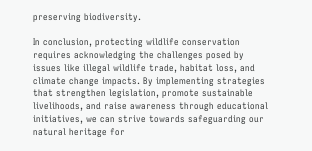preserving biodiversity.

In conclusion, protecting wildlife conservation requires acknowledging the challenges posed by issues like illegal wildlife trade, habitat loss, and climate change impacts. By implementing strategies that strengthen legislation, promote sustainable livelihoods, and raise awareness through educational initiatives, we can strive towards safeguarding our natural heritage for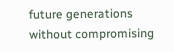future generations without compromising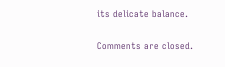its delicate balance.

Comments are closed.